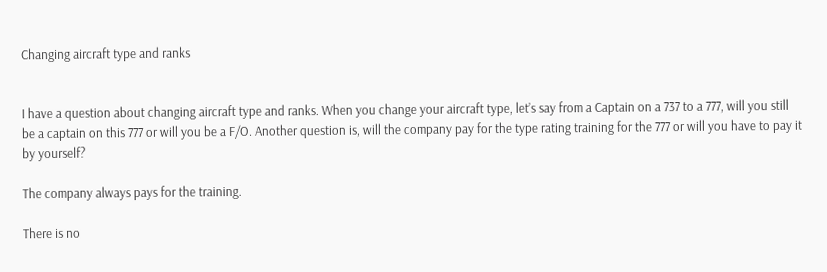Changing aircraft type and ranks


I have a question about changing aircraft type and ranks. When you change your aircraft type, let’s say from a Captain on a 737 to a 777, will you still be a captain on this 777 or will you be a F/O. Another question is, will the company pay for the type rating training for the 777 or will you have to pay it by yourself?

The company always pays for the training.

There is no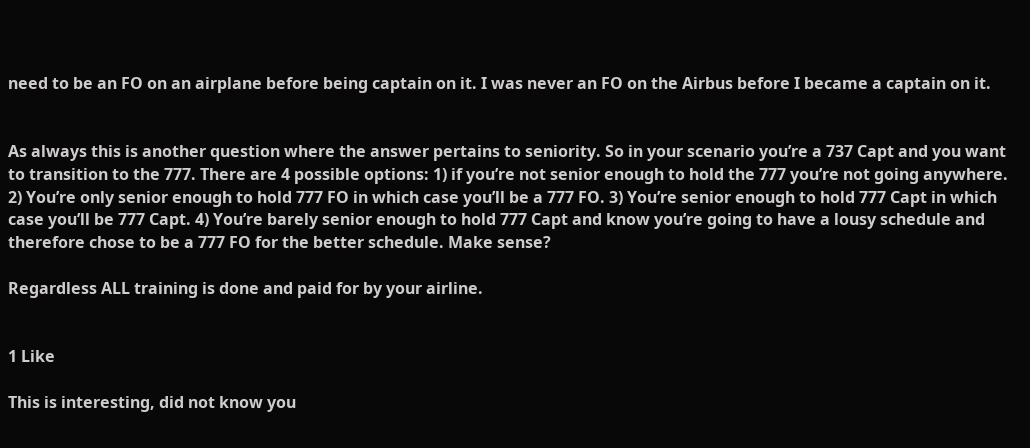need to be an FO on an airplane before being captain on it. I was never an FO on the Airbus before I became a captain on it.


As always this is another question where the answer pertains to seniority. So in your scenario you’re a 737 Capt and you want to transition to the 777. There are 4 possible options: 1) if you’re not senior enough to hold the 777 you’re not going anywhere. 2) You’re only senior enough to hold 777 FO in which case you’ll be a 777 FO. 3) You’re senior enough to hold 777 Capt in which case you’ll be 777 Capt. 4) You’re barely senior enough to hold 777 Capt and know you’re going to have a lousy schedule and therefore chose to be a 777 FO for the better schedule. Make sense?

Regardless ALL training is done and paid for by your airline.


1 Like

This is interesting, did not know you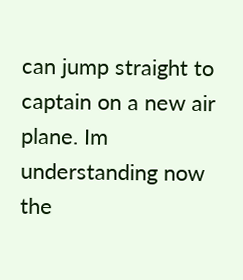can jump straight to captain on a new air plane. Im understanding now the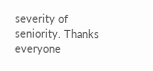severity of seniority. Thanks everyone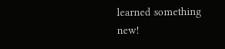learned something new!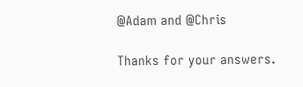@Adam and @Chris

Thanks for your answers.